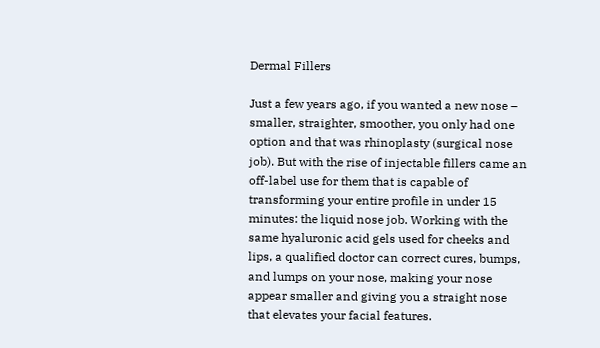Dermal Fillers

Just a few years ago, if you wanted a new nose – smaller, straighter, smoother, you only had one option and that was rhinoplasty (surgical nose job). But with the rise of injectable fillers came an off-label use for them that is capable of transforming your entire profile in under 15 minutes: the liquid nose job. Working with the same hyaluronic acid gels used for cheeks and lips, a qualified doctor can correct cures, bumps, and lumps on your nose, making your nose appear smaller and giving you a straight nose that elevates your facial features.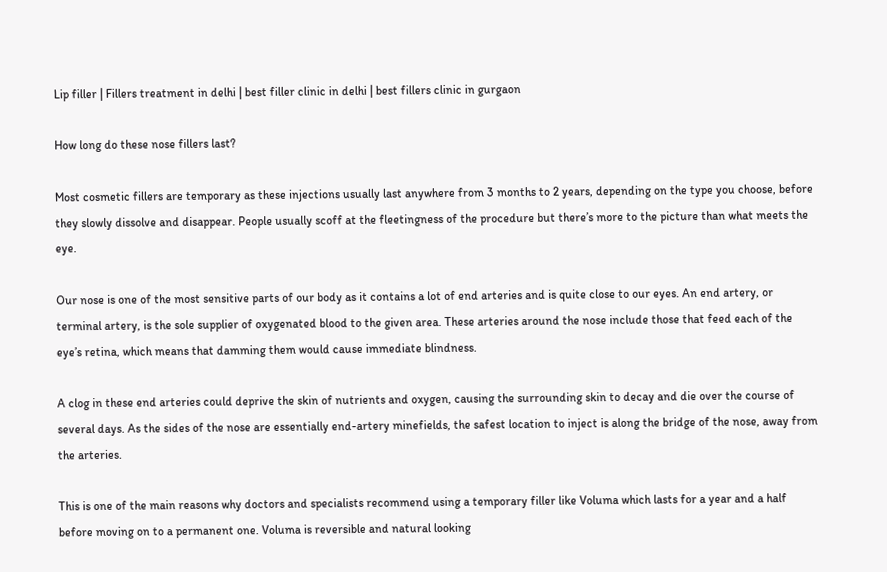Lip filler | Fillers treatment in delhi | best filler clinic in delhi | best fillers clinic in gurgaon

How long do these nose fillers last?

Most cosmetic fillers are temporary as these injections usually last anywhere from 3 months to 2 years, depending on the type you choose, before they slowly dissolve and disappear. People usually scoff at the fleetingness of the procedure but there’s more to the picture than what meets the eye.

Our nose is one of the most sensitive parts of our body as it contains a lot of end arteries and is quite close to our eyes. An end artery, or terminal artery, is the sole supplier of oxygenated blood to the given area. These arteries around the nose include those that feed each of the eye’s retina, which means that damming them would cause immediate blindness.

A clog in these end arteries could deprive the skin of nutrients and oxygen, causing the surrounding skin to decay and die over the course of several days. As the sides of the nose are essentially end-artery minefields, the safest location to inject is along the bridge of the nose, away from the arteries.

This is one of the main reasons why doctors and specialists recommend using a temporary filler like Voluma which lasts for a year and a half before moving on to a permanent one. Voluma is reversible and natural looking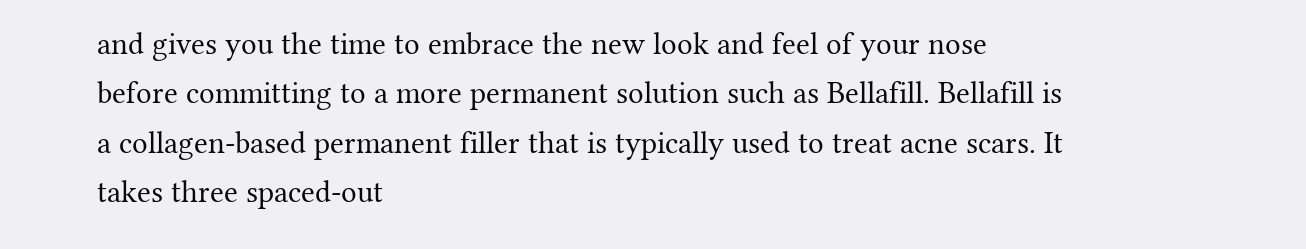and gives you the time to embrace the new look and feel of your nose before committing to a more permanent solution such as Bellafill. Bellafill is a collagen-based permanent filler that is typically used to treat acne scars. It takes three spaced-out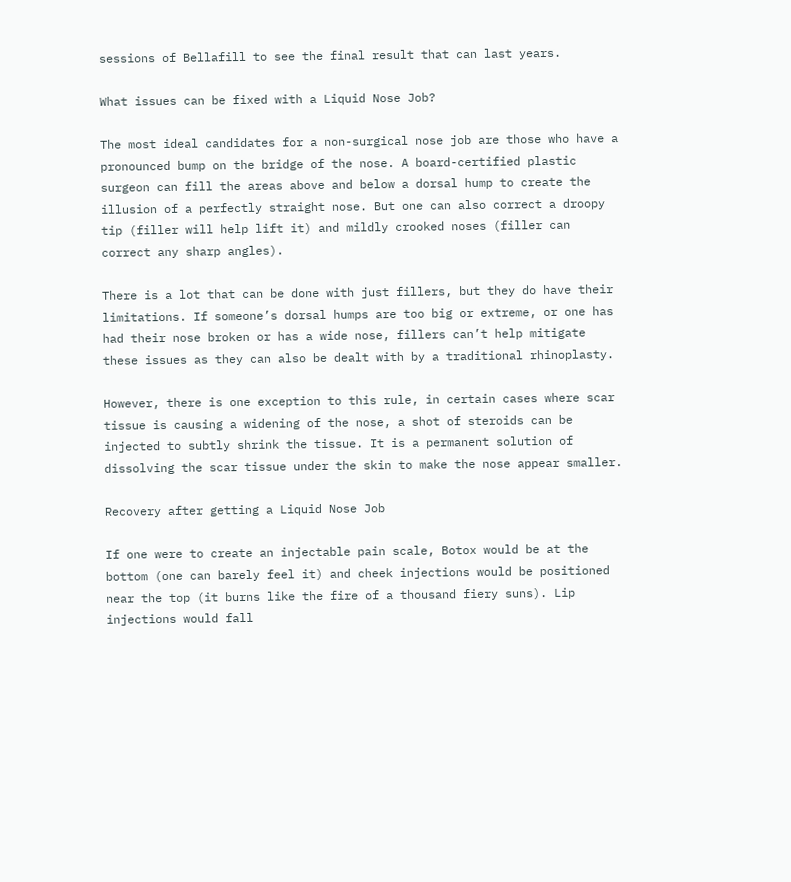sessions of Bellafill to see the final result that can last years.

What issues can be fixed with a Liquid Nose Job?

The most ideal candidates for a non-surgical nose job are those who have a pronounced bump on the bridge of the nose. A board-certified plastic surgeon can fill the areas above and below a dorsal hump to create the illusion of a perfectly straight nose. But one can also correct a droopy tip (filler will help lift it) and mildly crooked noses (filler can correct any sharp angles).

There is a lot that can be done with just fillers, but they do have their limitations. If someone’s dorsal humps are too big or extreme, or one has had their nose broken or has a wide nose, fillers can’t help mitigate these issues as they can also be dealt with by a traditional rhinoplasty.

However, there is one exception to this rule, in certain cases where scar tissue is causing a widening of the nose, a shot of steroids can be injected to subtly shrink the tissue. It is a permanent solution of dissolving the scar tissue under the skin to make the nose appear smaller.

Recovery after getting a Liquid Nose Job

If one were to create an injectable pain scale, Botox would be at the bottom (one can barely feel it) and cheek injections would be positioned near the top (it burns like the fire of a thousand fiery suns). Lip injections would fall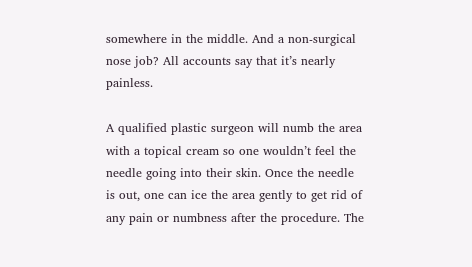somewhere in the middle. And a non-surgical nose job? All accounts say that it’s nearly painless.

A qualified plastic surgeon will numb the area with a topical cream so one wouldn’t feel the needle going into their skin. Once the needle is out, one can ice the area gently to get rid of any pain or numbness after the procedure. The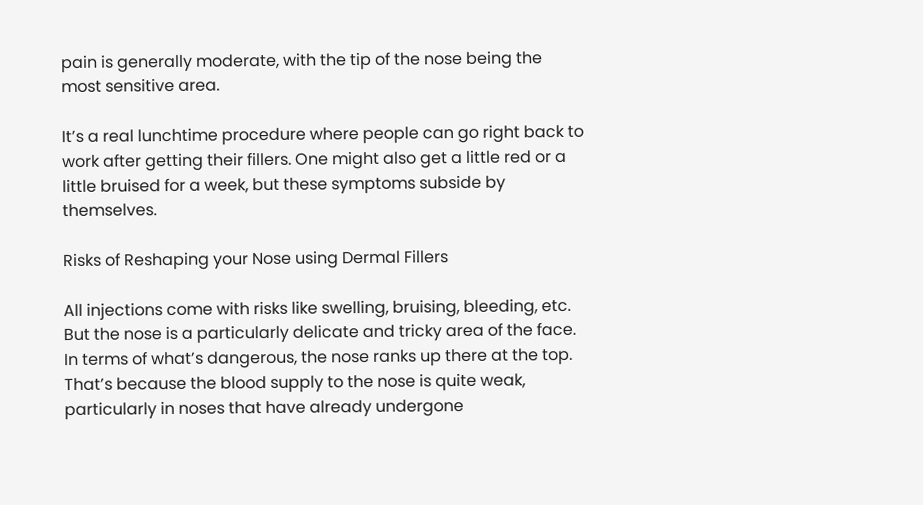pain is generally moderate, with the tip of the nose being the most sensitive area.

It’s a real lunchtime procedure where people can go right back to work after getting their fillers. One might also get a little red or a little bruised for a week, but these symptoms subside by themselves.

Risks of Reshaping your Nose using Dermal Fillers

All injections come with risks like swelling, bruising, bleeding, etc. But the nose is a particularly delicate and tricky area of the face. In terms of what’s dangerous, the nose ranks up there at the top. That’s because the blood supply to the nose is quite weak, particularly in noses that have already undergone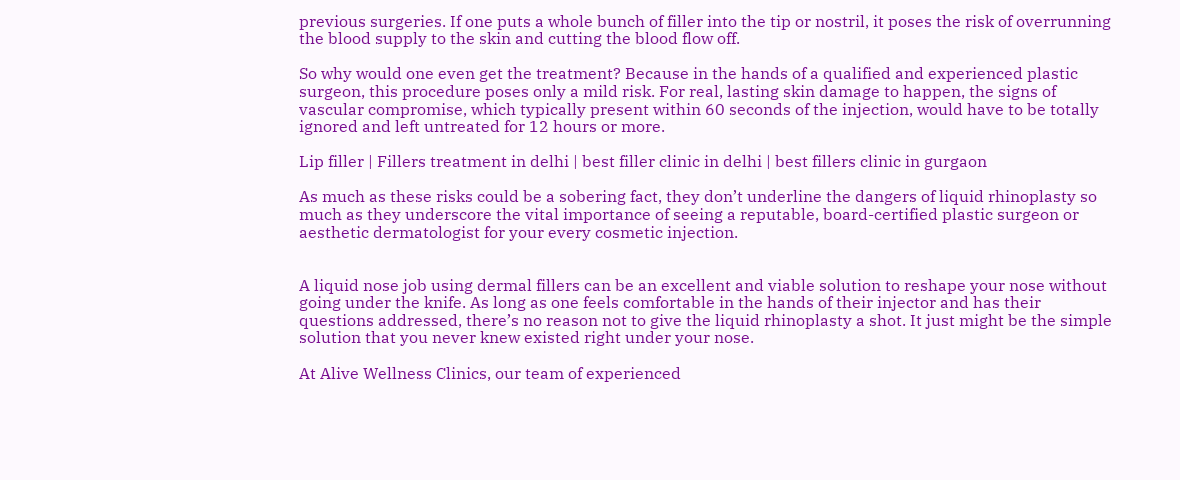previous surgeries. If one puts a whole bunch of filler into the tip or nostril, it poses the risk of overrunning the blood supply to the skin and cutting the blood flow off.

So why would one even get the treatment? Because in the hands of a qualified and experienced plastic surgeon, this procedure poses only a mild risk. For real, lasting skin damage to happen, the signs of vascular compromise, which typically present within 60 seconds of the injection, would have to be totally ignored and left untreated for 12 hours or more.

Lip filler | Fillers treatment in delhi | best filler clinic in delhi | best fillers clinic in gurgaon

As much as these risks could be a sobering fact, they don’t underline the dangers of liquid rhinoplasty so much as they underscore the vital importance of seeing a reputable, board-certified plastic surgeon or aesthetic dermatologist for your every cosmetic injection.


A liquid nose job using dermal fillers can be an excellent and viable solution to reshape your nose without going under the knife. As long as one feels comfortable in the hands of their injector and has their questions addressed, there’s no reason not to give the liquid rhinoplasty a shot. It just might be the simple solution that you never knew existed right under your nose.

At Alive Wellness Clinics, our team of experienced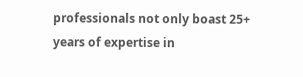professionals not only boast 25+ years of expertise in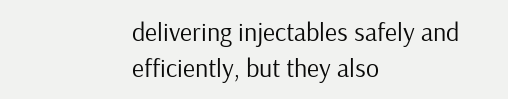delivering injectables safely and efficiently, but they also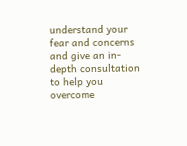understand your fear and concerns and give an in-depth consultation to help you overcome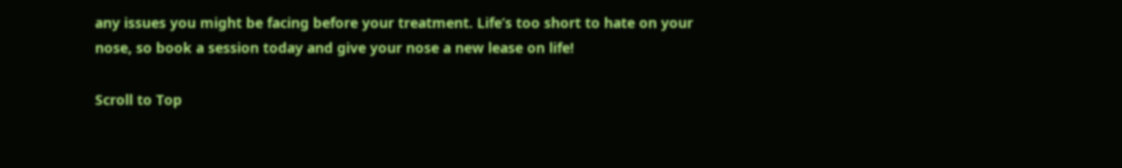any issues you might be facing before your treatment. Life’s too short to hate on your nose, so book a session today and give your nose a new lease on life!

Scroll to Top